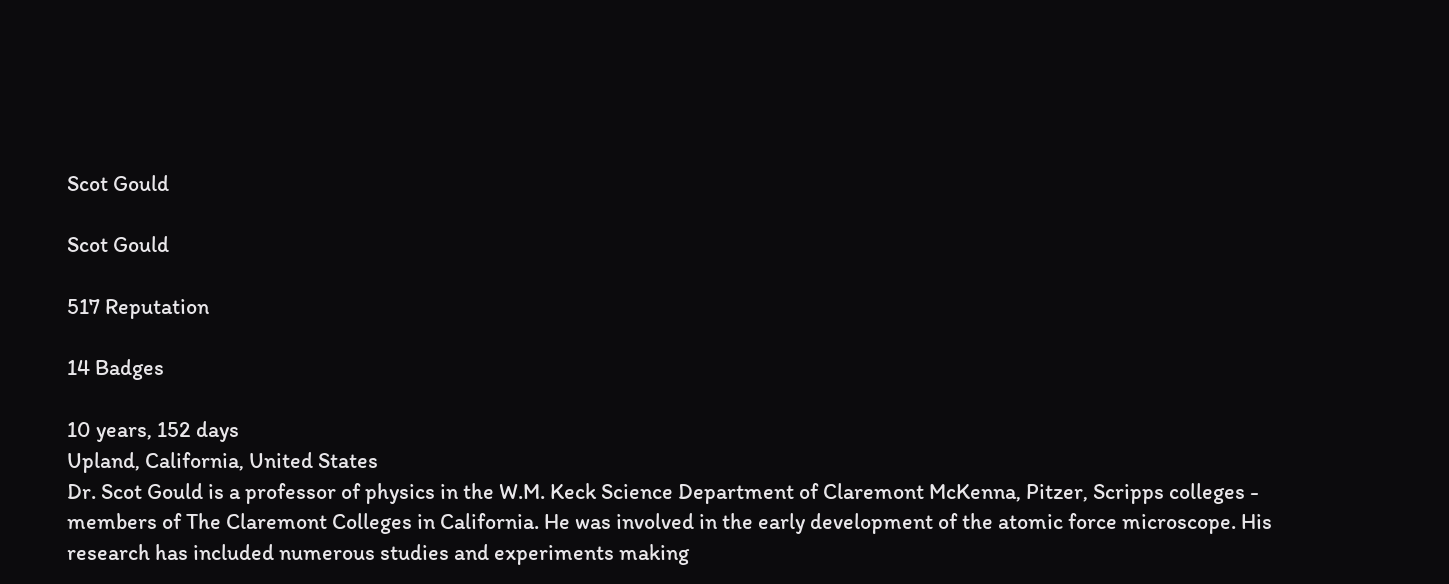Scot Gould

Scot Gould

517 Reputation

14 Badges

10 years, 152 days
Upland, California, United States
Dr. Scot Gould is a professor of physics in the W.M. Keck Science Department of Claremont McKenna, Pitzer, Scripps colleges - members of The Claremont Colleges in California. He was involved in the early development of the atomic force microscope. His research has included numerous studies and experiments making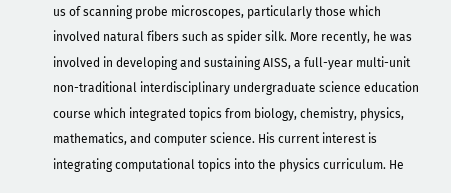us of scanning probe microscopes, particularly those which involved natural fibers such as spider silk. More recently, he was involved in developing and sustaining AISS, a full-year multi-unit non-traditional interdisciplinary undergraduate science education course which integrated topics from biology, chemistry, physics, mathematics, and computer science. His current interest is integrating computational topics into the physics curriculum. He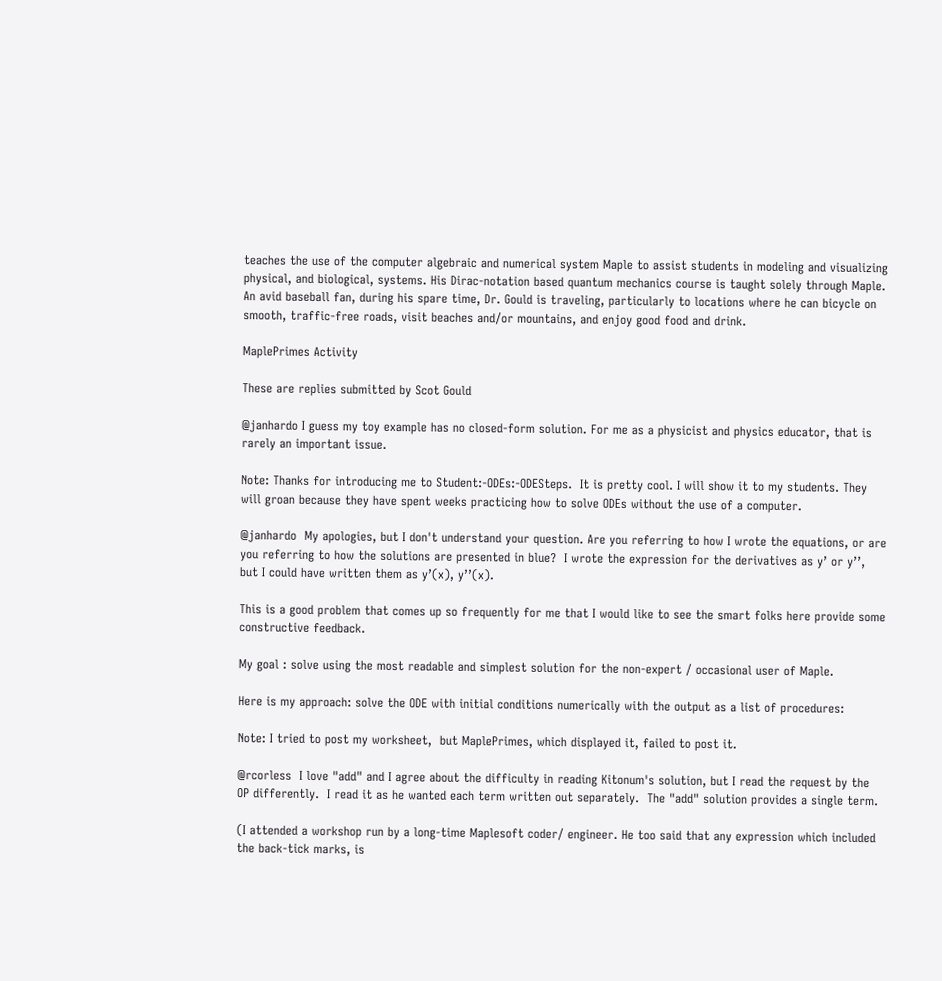teaches the use of the computer algebraic and numerical system Maple to assist students in modeling and visualizing physical, and biological, systems. His Dirac-notation based quantum mechanics course is taught solely through Maple. An avid baseball fan, during his spare time, Dr. Gould is traveling, particularly to locations where he can bicycle on smooth, traffic-free roads, visit beaches and/or mountains, and enjoy good food and drink.

MaplePrimes Activity

These are replies submitted by Scot Gould

@janhardo I guess my toy example has no closed-form solution. For me as a physicist and physics educator, that is rarely an important issue.

Note: Thanks for introducing me to Student:-ODEs:-ODESteps.  It is pretty cool. I will show it to my students. They will groan because they have spent weeks practicing how to solve ODEs without the use of a computer.

@janhardo  My apologies, but I don't understand your question. Are you referring to how I wrote the equations, or are you referring to how the solutions are presented in blue?  I wrote the expression for the derivatives as y’ or y’’, but I could have written them as y’(x), y’’(x).

This is a good problem that comes up so frequently for me that I would like to see the smart folks here provide some constructive feedback.

My goal : solve using the most readable and simplest solution for the non-expert / occasional user of Maple.

Here is my approach: solve the ODE with initial conditions numerically with the output as a list of procedures:

Note: I tried to post my worksheet,  but MaplePrimes, which displayed it, failed to post it.

@rcorless  I love "add" and I agree about the difficulty in reading Kitonum's solution, but I read the request by the OP differently.  I read it as he wanted each term written out separately.  The "add" solution provides a single term.

(I attended a workshop run by a long-time Maplesoft coder/ engineer. He too said that any expression which included the back-tick marks, is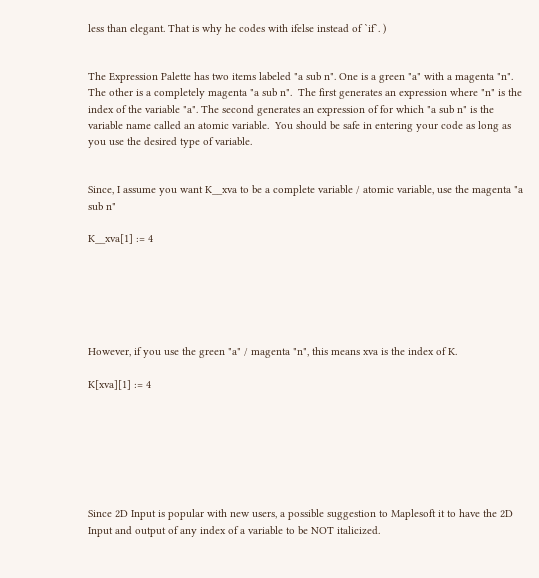less than elegant. That is why he codes with ifelse instead of `if`. )


The Expression Palette has two items labeled "a sub n". One is a green "a" with a magenta "n". The other is a completely magenta "a sub n".  The first generates an expression where "n" is the index of the variable "a". The second generates an expression of for which "a sub n" is the variable name called an atomic variable.  You should be safe in entering your code as long as you use the desired type of variable.


Since, I assume you want K__xva to be a complete variable / atomic variable, use the magenta "a sub n"

K__xva[1] := 4






However, if you use the green "a" / magenta "n", this means xva is the index of K.

K[xva][1] := 4







Since 2D Input is popular with new users, a possible suggestion to Maplesoft it to have the 2D Input and output of any index of a variable to be NOT italicized.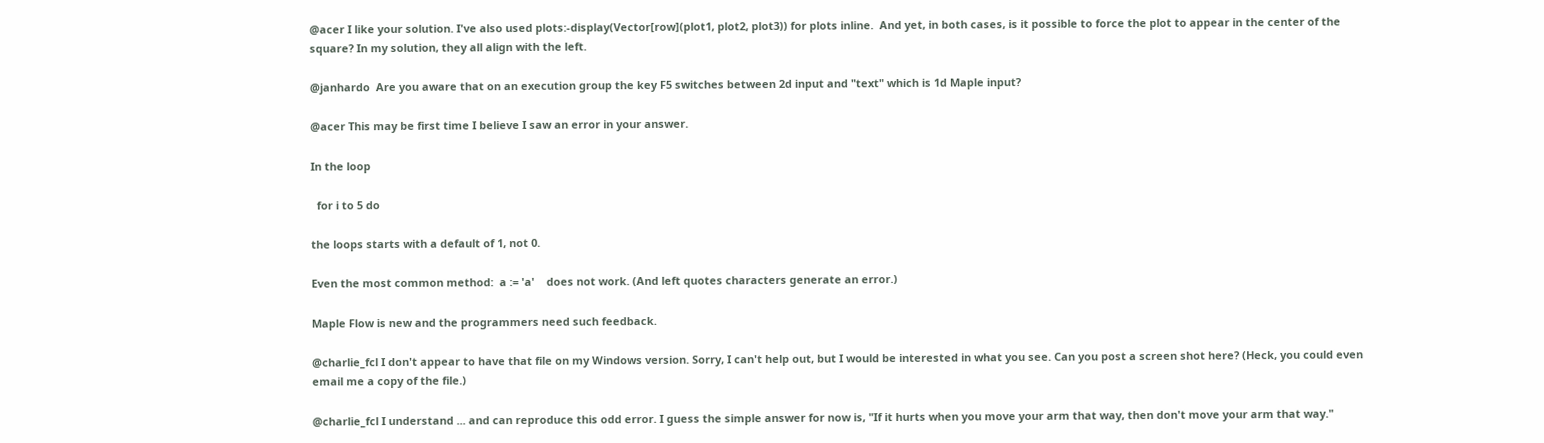@acer I like your solution. I've also used plots:-display(Vector[row](plot1, plot2, plot3)) for plots inline.  And yet, in both cases, is it possible to force the plot to appear in the center of the square? In my solution, they all align with the left.

@janhardo  Are you aware that on an execution group the key F5 switches between 2d input and "text" which is 1d Maple input?

@acer This may be first time I believe I saw an error in your answer.

In the loop

  for i to 5 do

the loops starts with a default of 1, not 0.

Even the most common method:  a := 'a'    does not work. (And left quotes characters generate an error.)

Maple Flow is new and the programmers need such feedback.

@charlie_fcl I don't appear to have that file on my Windows version. Sorry, I can't help out, but I would be interested in what you see. Can you post a screen shot here? (Heck, you could even email me a copy of the file.)

@charlie_fcl I understand ... and can reproduce this odd error. I guess the simple answer for now is, "If it hurts when you move your arm that way, then don't move your arm that way."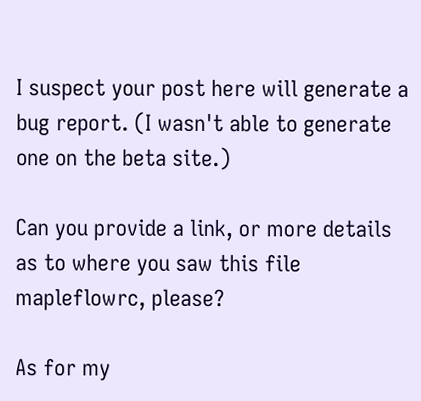I suspect your post here will generate a bug report. (I wasn't able to generate one on the beta site.)

Can you provide a link, or more details as to where you saw this file mapleflowrc, please?

As for my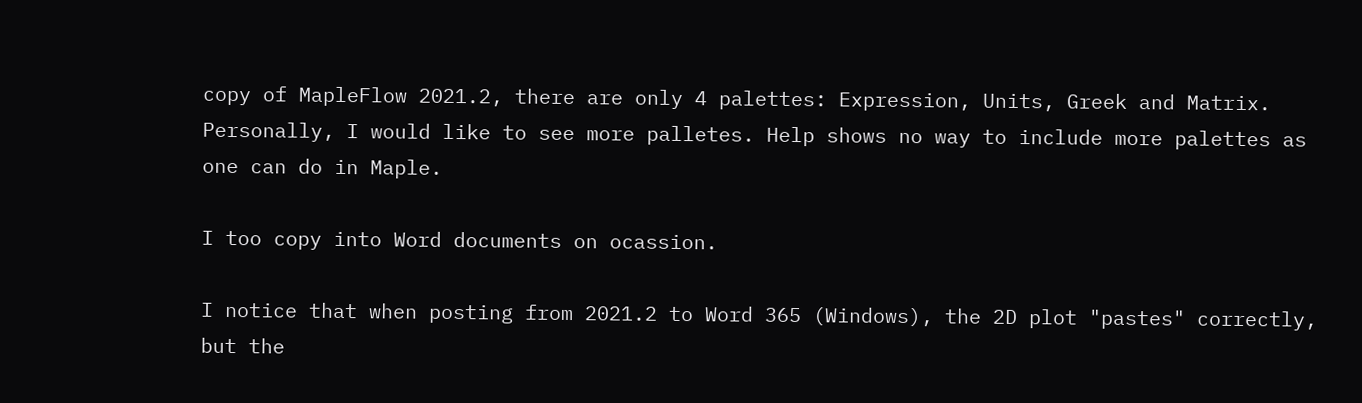copy of MapleFlow 2021.2, there are only 4 palettes: Expression, Units, Greek and Matrix. Personally, I would like to see more palletes. Help shows no way to include more palettes as one can do in Maple.

I too copy into Word documents on ocassion.

I notice that when posting from 2021.2 to Word 365 (Windows), the 2D plot "pastes" correctly, but the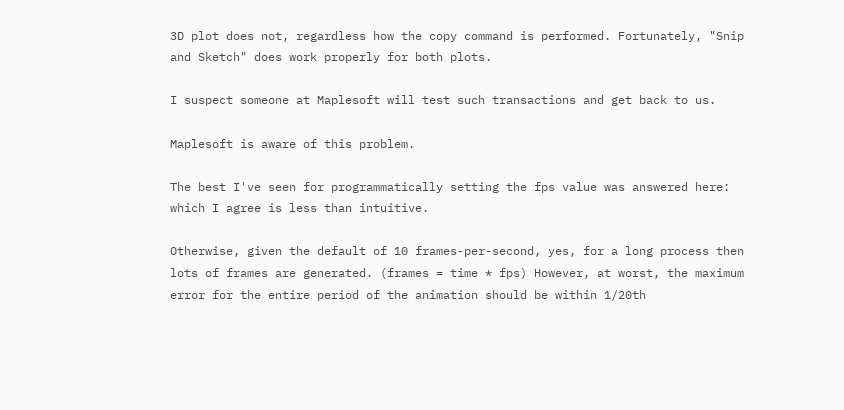3D plot does not, regardless how the copy command is performed. Fortunately, "Snip and Sketch" does work properly for both plots.

I suspect someone at Maplesoft will test such transactions and get back to us.

Maplesoft is aware of this problem.

The best I've seen for programmatically setting the fps value was answered here: which I agree is less than intuitive.

Otherwise, given the default of 10 frames-per-second, yes, for a long process then lots of frames are generated. (frames = time * fps) However, at worst, the maximum error for the entire period of the animation should be within 1/20th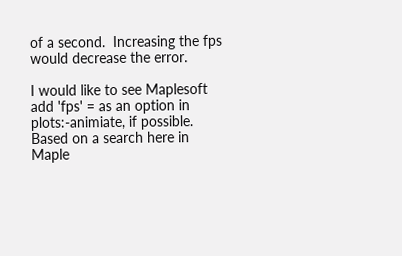of a second.  Increasing the fps would decrease the error.

I would like to see Maplesoft add 'fps' = as an option in plots:-animiate, if possible. Based on a search here in Maple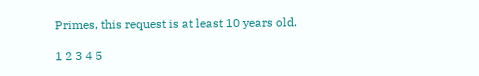Primes, this request is at least 10 years old.

1 2 3 4 5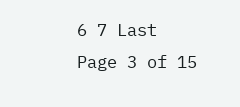6 7 Last Page 3 of 15